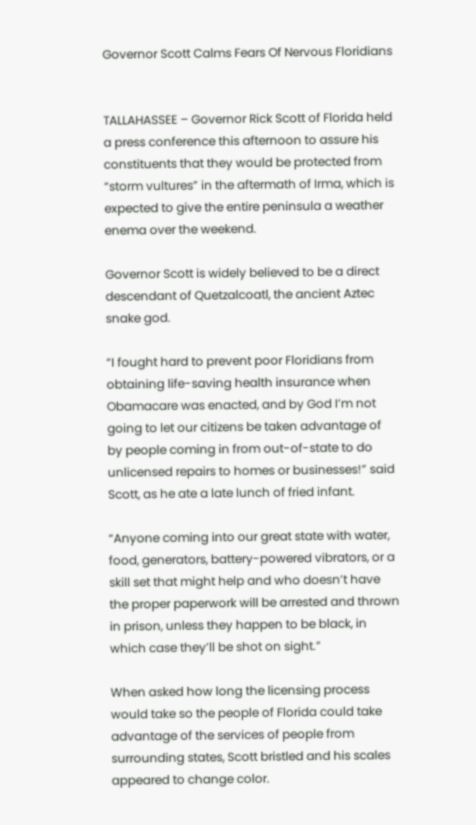Governor Scott Calms Fears Of Nervous Floridians


TALLAHASSEE – Governor Rick Scott of Florida held a press conference this afternoon to assure his constituents that they would be protected from “storm vultures” in the aftermath of Irma, which is expected to give the entire peninsula a weather enema over the weekend.

Governor Scott is widely believed to be a direct descendant of Quetzalcoatl, the ancient Aztec snake god.

“I fought hard to prevent poor Floridians from obtaining life-saving health insurance when Obamacare was enacted, and by God I’m not going to let our citizens be taken advantage of by people coming in from out-of-state to do unlicensed repairs to homes or businesses!” said Scott, as he ate a late lunch of fried infant.

“Anyone coming into our great state with water, food, generators, battery-powered vibrators, or a skill set that might help and who doesn’t have the proper paperwork will be arrested and thrown in prison, unless they happen to be black, in which case they’ll be shot on sight.”

When asked how long the licensing process would take so the people of Florida could take advantage of the services of people from surrounding states, Scott bristled and his scales appeared to change color.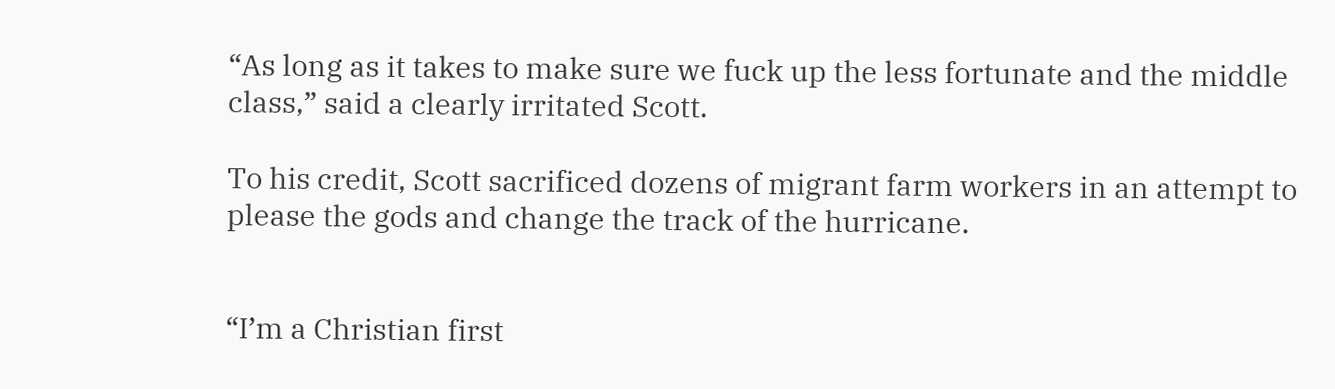“As long as it takes to make sure we fuck up the less fortunate and the middle class,” said a clearly irritated Scott.

To his credit, Scott sacrificed dozens of migrant farm workers in an attempt to please the gods and change the track of the hurricane.


“I’m a Christian first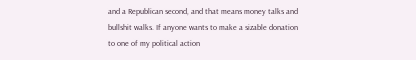and a Republican second, and that means money talks and bullshit walks. If anyone wants to make a sizable donation to one of my political action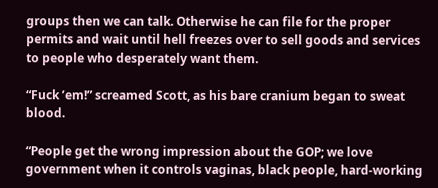groups then we can talk. Otherwise he can file for the proper permits and wait until hell freezes over to sell goods and services to people who desperately want them.

“Fuck ’em!” screamed Scott, as his bare cranium began to sweat blood.

“People get the wrong impression about the GOP; we love government when it controls vaginas, black people, hard-working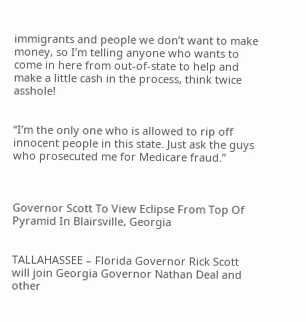immigrants and people we don’t want to make money, so I’m telling anyone who wants to come in here from out-of-state to help and make a little cash in the process, think twice asshole!


“I’m the only one who is allowed to rip off innocent people in this state. Just ask the guys who prosecuted me for Medicare fraud.”



Governor Scott To View Eclipse From Top Of Pyramid In Blairsville, Georgia


TALLAHASSEE – Florida Governor Rick Scott will join Georgia Governor Nathan Deal and other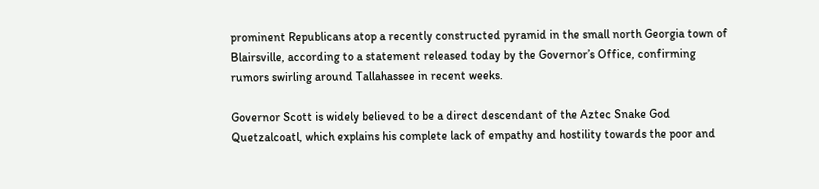prominent Republicans atop a recently constructed pyramid in the small north Georgia town of Blairsville, according to a statement released today by the Governor’s Office, confirming rumors swirling around Tallahassee in recent weeks.

Governor Scott is widely believed to be a direct descendant of the Aztec Snake God Quetzalcoatl, which explains his complete lack of empathy and hostility towards the poor and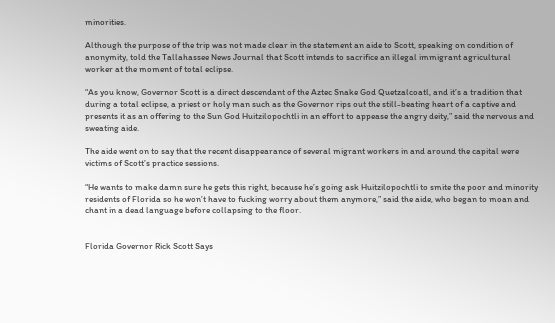minorities.

Although the purpose of the trip was not made clear in the statement an aide to Scott, speaking on condition of anonymity, told the Tallahassee News Journal that Scott intends to sacrifice an illegal immigrant agricultural worker at the moment of total eclipse.

“As you know, Governor Scott is a direct descendant of the Aztec Snake God Quetzalcoatl, and it’s a tradition that during a total eclipse, a priest or holy man such as the Governor rips out the still-beating heart of a captive and presents it as an offering to the Sun God Huitzilopochtli in an effort to appease the angry deity,” said the nervous and sweating aide.

The aide went on to say that the recent disappearance of several migrant workers in and around the capital were victims of Scott’s practice sessions.

“He wants to make damn sure he gets this right, because he’s going ask Huitzilopochtli to smite the poor and minority residents of Florida so he won’t have to fucking worry about them anymore,” said the aide, who began to moan and chant in a dead language before collapsing to the floor.


Florida Governor Rick Scott Says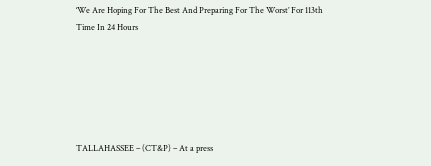‘We Are Hoping For The Best And Preparing For The Worst’ For 113th Time In 24 Hours






TALLAHASSEE – (CT&P) – At a press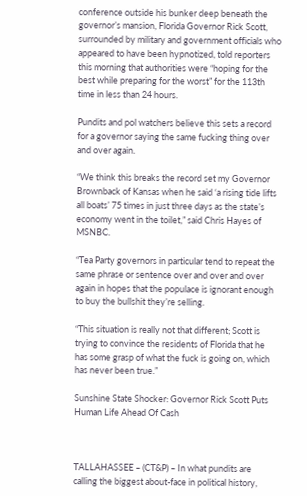conference outside his bunker deep beneath the governor’s mansion, Florida Governor Rick Scott, surrounded by military and government officials who appeared to have been hypnotized, told reporters this morning that authorities were “hoping for the best while preparing for the worst” for the 113th time in less than 24 hours.

Pundits and pol watchers believe this sets a record for a governor saying the same fucking thing over and over again.

“We think this breaks the record set my Governor Brownback of Kansas when he said ‘a rising tide lifts all boats’ 75 times in just three days as the state’s economy went in the toilet,” said Chris Hayes of MSNBC.

“Tea Party governors in particular tend to repeat the same phrase or sentence over and over and over again in hopes that the populace is ignorant enough to buy the bullshit they’re selling.

“This situation is really not that different; Scott is trying to convince the residents of Florida that he has some grasp of what the fuck is going on, which has never been true.”

Sunshine State Shocker: Governor Rick Scott Puts Human Life Ahead Of Cash



TALLAHASSEE – (CT&P) – In what pundits are calling the biggest about-face in political history,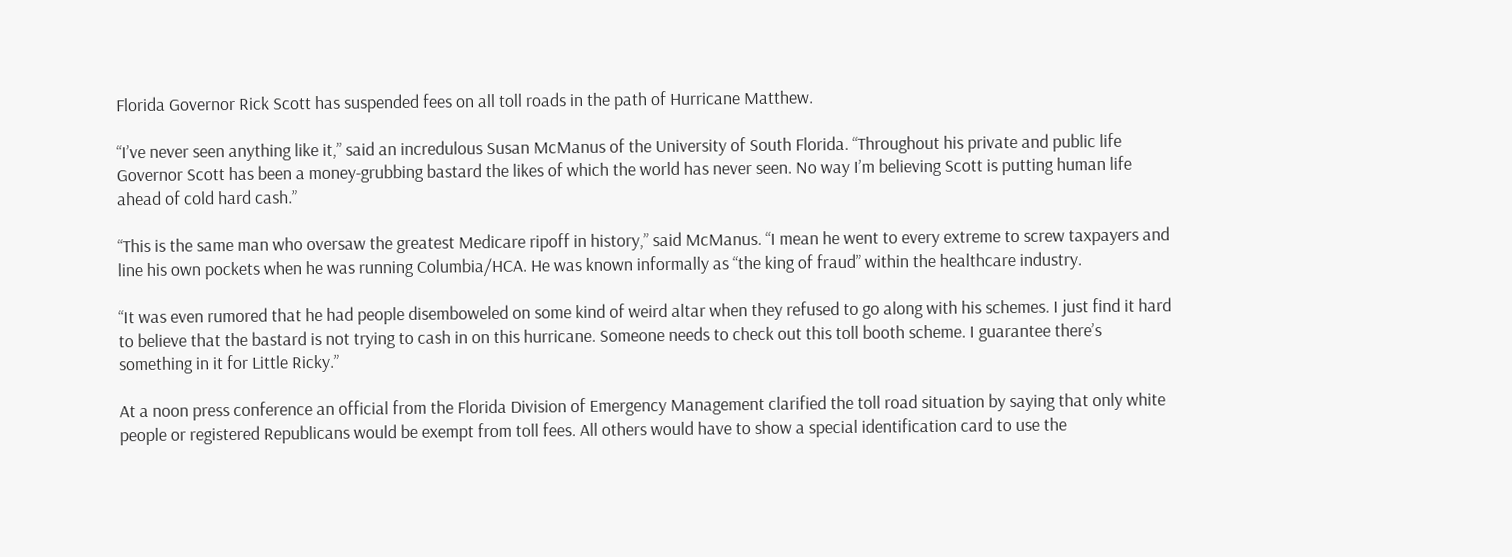Florida Governor Rick Scott has suspended fees on all toll roads in the path of Hurricane Matthew.

“I’ve never seen anything like it,” said an incredulous Susan McManus of the University of South Florida. “Throughout his private and public life Governor Scott has been a money-grubbing bastard the likes of which the world has never seen. No way I’m believing Scott is putting human life ahead of cold hard cash.”

“This is the same man who oversaw the greatest Medicare ripoff in history,” said McManus. “I mean he went to every extreme to screw taxpayers and line his own pockets when he was running Columbia/HCA. He was known informally as “the king of fraud” within the healthcare industry.

“It was even rumored that he had people disemboweled on some kind of weird altar when they refused to go along with his schemes. I just find it hard to believe that the bastard is not trying to cash in on this hurricane. Someone needs to check out this toll booth scheme. I guarantee there’s something in it for Little Ricky.”

At a noon press conference an official from the Florida Division of Emergency Management clarified the toll road situation by saying that only white people or registered Republicans would be exempt from toll fees. All others would have to show a special identification card to use the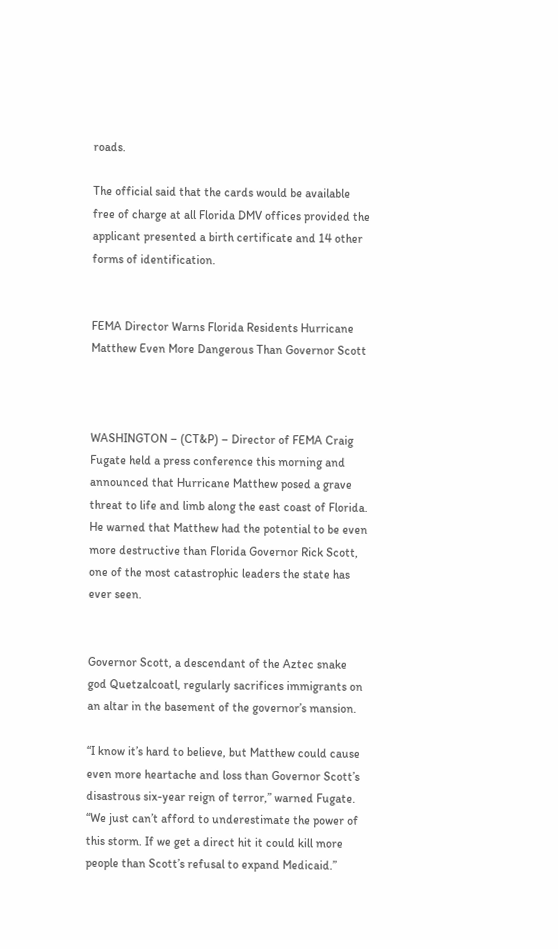roads.

The official said that the cards would be available free of charge at all Florida DMV offices provided the applicant presented a birth certificate and 14 other forms of identification.


FEMA Director Warns Florida Residents Hurricane Matthew Even More Dangerous Than Governor Scott



WASHINGTON – (CT&P) – Director of FEMA Craig Fugate held a press conference this morning and announced that Hurricane Matthew posed a grave threat to life and limb along the east coast of Florida. He warned that Matthew had the potential to be even more destructive than Florida Governor Rick Scott, one of the most catastrophic leaders the state has ever seen.


Governor Scott, a descendant of the Aztec snake god Quetzalcoatl, regularly sacrifices immigrants on an altar in the basement of the governor’s mansion.

“I know it’s hard to believe, but Matthew could cause even more heartache and loss than Governor Scott’s disastrous six-year reign of terror,” warned Fugate. “We just can’t afford to underestimate the power of this storm. If we get a direct hit it could kill more people than Scott’s refusal to expand Medicaid.”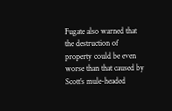Fugate also warned that the destruction of property could be even worse than that caused by Scott’s mule-headed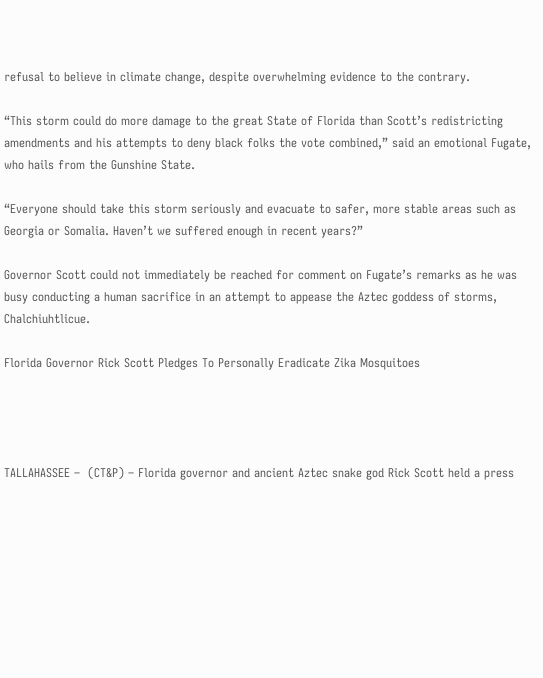refusal to believe in climate change, despite overwhelming evidence to the contrary.

“This storm could do more damage to the great State of Florida than Scott’s redistricting amendments and his attempts to deny black folks the vote combined,” said an emotional Fugate, who hails from the Gunshine State.

“Everyone should take this storm seriously and evacuate to safer, more stable areas such as Georgia or Somalia. Haven’t we suffered enough in recent years?”

Governor Scott could not immediately be reached for comment on Fugate’s remarks as he was busy conducting a human sacrifice in an attempt to appease the Aztec goddess of storms, Chalchiuhtlicue.

Florida Governor Rick Scott Pledges To Personally Eradicate Zika Mosquitoes




TALLAHASSEE –  (CT&P) – Florida governor and ancient Aztec snake god Rick Scott held a press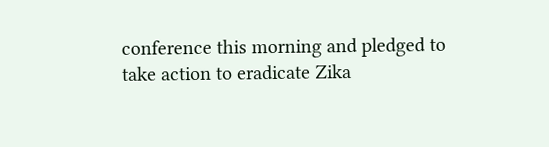conference this morning and pledged to take action to eradicate Zika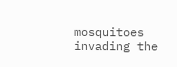mosquitoes invading the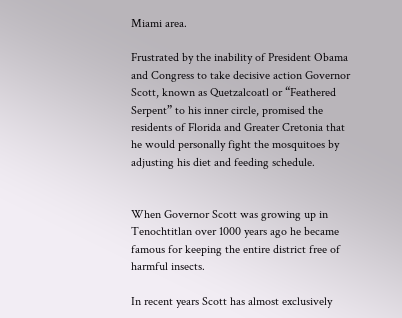Miami area.

Frustrated by the inability of President Obama and Congress to take decisive action Governor Scott, known as Quetzalcoatl or “Feathered Serpent” to his inner circle, promised the residents of Florida and Greater Cretonia that he would personally fight the mosquitoes by adjusting his diet and feeding schedule.


When Governor Scott was growing up in Tenochtitlan over 1000 years ago he became famous for keeping the entire district free of harmful insects.

In recent years Scott has almost exclusively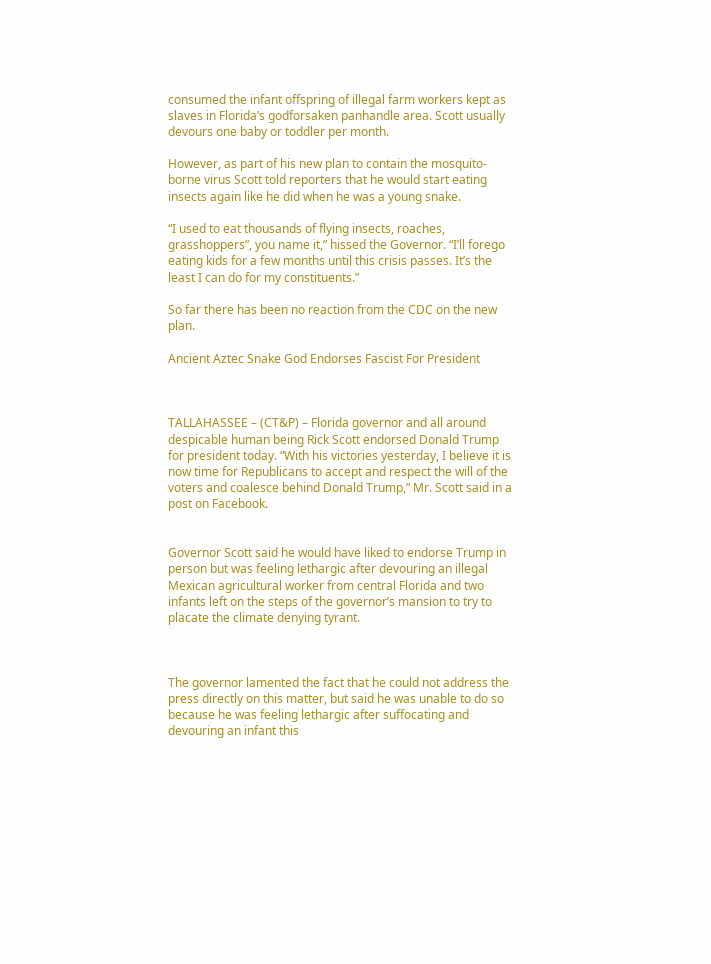consumed the infant offspring of illegal farm workers kept as slaves in Florida’s godforsaken panhandle area. Scott usually devours one baby or toddler per month.

However, as part of his new plan to contain the mosquito-borne virus Scott told reporters that he would start eating insects again like he did when he was a young snake.

“I used to eat thousands of flying insects, roaches, grasshoppers”, you name it,” hissed the Governor. “I’ll forego eating kids for a few months until this crisis passes. It’s the least I can do for my constituents.”

So far there has been no reaction from the CDC on the new plan.

Ancient Aztec Snake God Endorses Fascist For President



TALLAHASSEE – (CT&P) – Florida governor and all around despicable human being Rick Scott endorsed Donald Trump for president today. “With his victories yesterday, I believe it is now time for Republicans to accept and respect the will of the voters and coalesce behind Donald Trump,” Mr. Scott said in a post on Facebook.


Governor Scott said he would have liked to endorse Trump in person but was feeling lethargic after devouring an illegal Mexican agricultural worker from central Florida and two infants left on the steps of the governor’s mansion to try to placate the climate denying tyrant.



The governor lamented the fact that he could not address the press directly on this matter, but said he was unable to do so because he was feeling lethargic after suffocating and devouring an infant this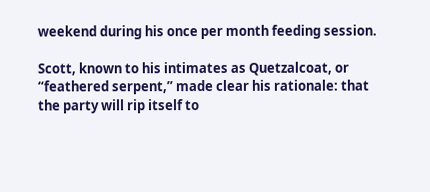weekend during his once per month feeding session.

Scott, known to his intimates as Quetzalcoat, or “feathered serpent,” made clear his rationale: that the party will rip itself to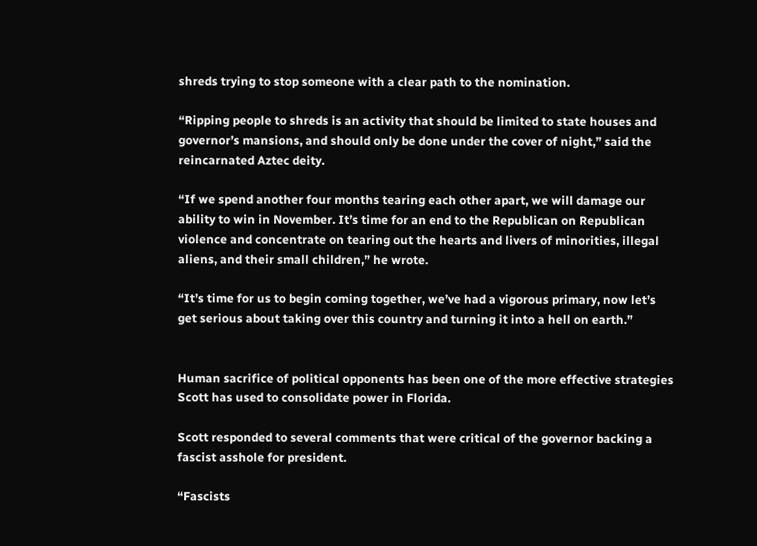shreds trying to stop someone with a clear path to the nomination.

“Ripping people to shreds is an activity that should be limited to state houses and governor’s mansions, and should only be done under the cover of night,” said the reincarnated Aztec deity.

“If we spend another four months tearing each other apart, we will damage our ability to win in November. It’s time for an end to the Republican on Republican violence and concentrate on tearing out the hearts and livers of minorities, illegal aliens, and their small children,” he wrote.

“It’s time for us to begin coming together, we’ve had a vigorous primary, now let’s get serious about taking over this country and turning it into a hell on earth.”


Human sacrifice of political opponents has been one of the more effective strategies Scott has used to consolidate power in Florida.

Scott responded to several comments that were critical of the governor backing a fascist asshole for president.

“Fascists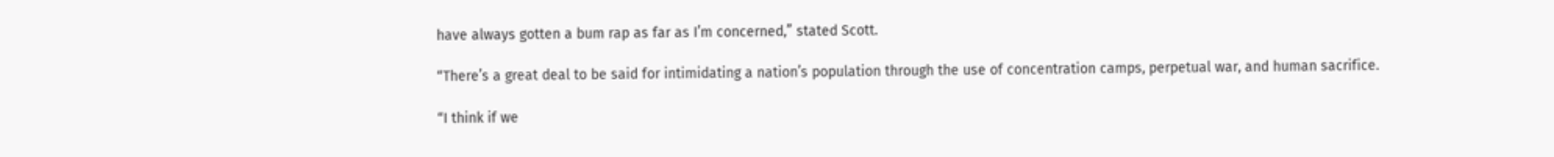have always gotten a bum rap as far as I’m concerned,” stated Scott.

“There’s a great deal to be said for intimidating a nation’s population through the use of concentration camps, perpetual war, and human sacrifice.

“I think if we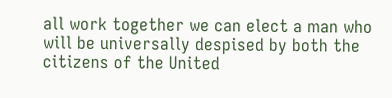all work together we can elect a man who will be universally despised by both the citizens of the United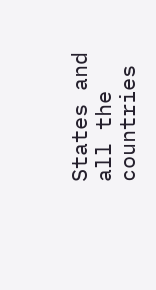States and all the countries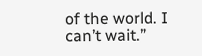of the world. I can’t wait.”